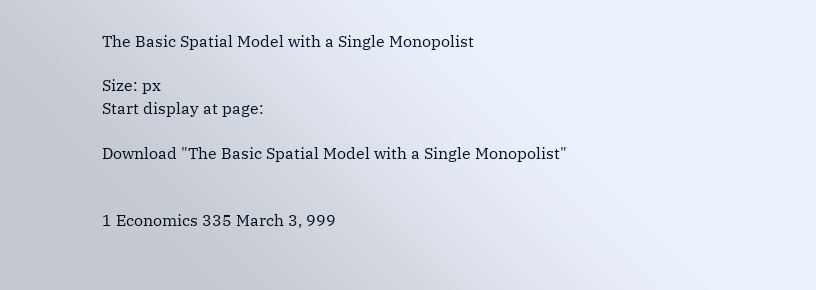The Basic Spatial Model with a Single Monopolist

Size: px
Start display at page:

Download "The Basic Spatial Model with a Single Monopolist"


1 Economics 335 March 3, 999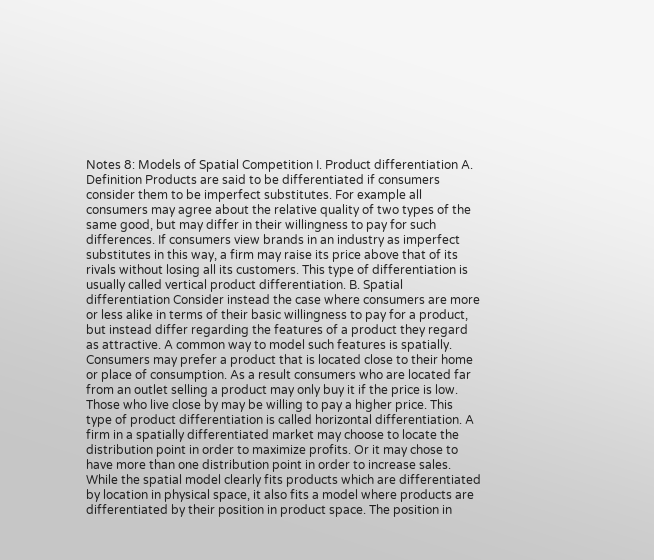Notes 8: Models of Spatial Competition I. Product differentiation A. Definition Products are said to be differentiated if consumers consider them to be imperfect substitutes. For example all consumers may agree about the relative quality of two types of the same good, but may differ in their willingness to pay for such differences. If consumers view brands in an industry as imperfect substitutes in this way, a firm may raise its price above that of its rivals without losing all its customers. This type of differentiation is usually called vertical product differentiation. B. Spatial differentiation Consider instead the case where consumers are more or less alike in terms of their basic willingness to pay for a product, but instead differ regarding the features of a product they regard as attractive. A common way to model such features is spatially. Consumers may prefer a product that is located close to their home or place of consumption. As a result consumers who are located far from an outlet selling a product may only buy it if the price is low. Those who live close by may be willing to pay a higher price. This type of product differentiation is called horizontal differentiation. A firm in a spatially differentiated market may choose to locate the distribution point in order to maximize profits. Or it may chose to have more than one distribution point in order to increase sales. While the spatial model clearly fits products which are differentiated by location in physical space, it also fits a model where products are differentiated by their position in product space. The position in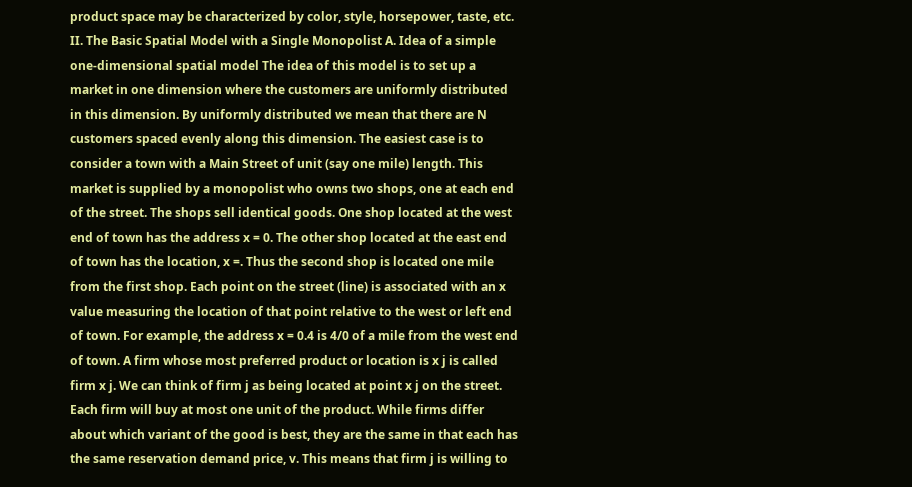product space may be characterized by color, style, horsepower, taste, etc. II. The Basic Spatial Model with a Single Monopolist A. Idea of a simple one-dimensional spatial model The idea of this model is to set up a market in one dimension where the customers are uniformly distributed in this dimension. By uniformly distributed we mean that there are N customers spaced evenly along this dimension. The easiest case is to consider a town with a Main Street of unit (say one mile) length. This market is supplied by a monopolist who owns two shops, one at each end of the street. The shops sell identical goods. One shop located at the west end of town has the address x = 0. The other shop located at the east end of town has the location, x =. Thus the second shop is located one mile from the first shop. Each point on the street (line) is associated with an x value measuring the location of that point relative to the west or left end of town. For example, the address x = 0.4 is 4/0 of a mile from the west end of town. A firm whose most preferred product or location is x j is called firm x j. We can think of firm j as being located at point x j on the street. Each firm will buy at most one unit of the product. While firms differ about which variant of the good is best, they are the same in that each has the same reservation demand price, v. This means that firm j is willing to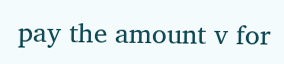pay the amount v for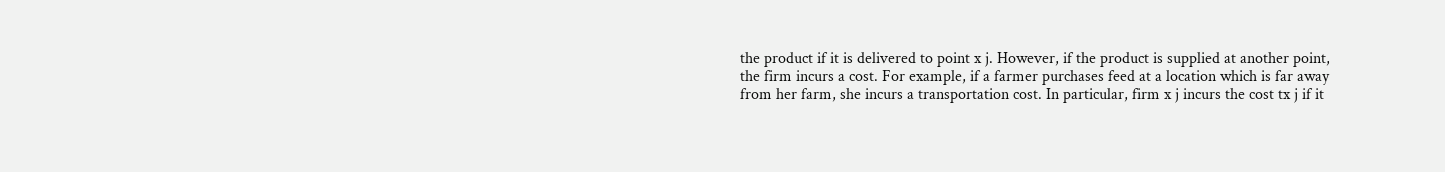the product if it is delivered to point x j. However, if the product is supplied at another point, the firm incurs a cost. For example, if a farmer purchases feed at a location which is far away from her farm, she incurs a transportation cost. In particular, firm x j incurs the cost tx j if it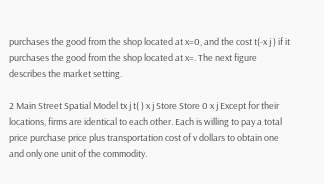purchases the good from the shop located at x=0, and the cost t(-x j ) if it purchases the good from the shop located at x=. The next figure describes the market setting.

2 Main Street Spatial Model tx j t( ) x j Store Store 0 x j Except for their locations, firms are identical to each other. Each is willing to pay a total price purchase price plus transportation cost of v dollars to obtain one and only one unit of the commodity.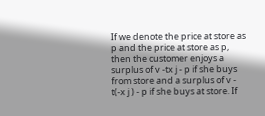If we denote the price at store as p and the price at store as p, then the customer enjoys a surplus of v -tx j - p if she buys from store and a surplus of v - t(-x j ) - p if she buys at store. If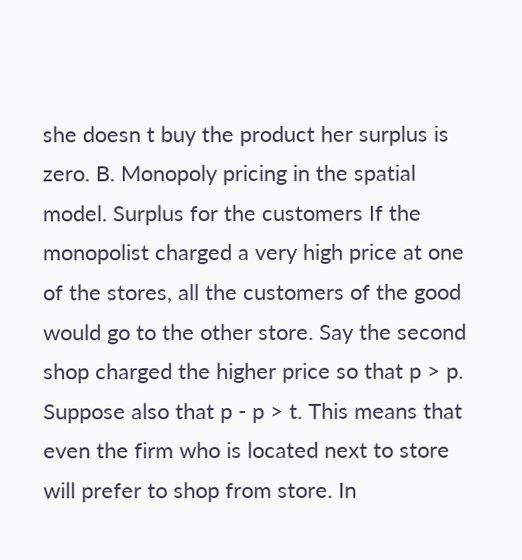she doesn t buy the product her surplus is zero. B. Monopoly pricing in the spatial model. Surplus for the customers If the monopolist charged a very high price at one of the stores, all the customers of the good would go to the other store. Say the second shop charged the higher price so that p > p. Suppose also that p - p > t. This means that even the firm who is located next to store will prefer to shop from store. In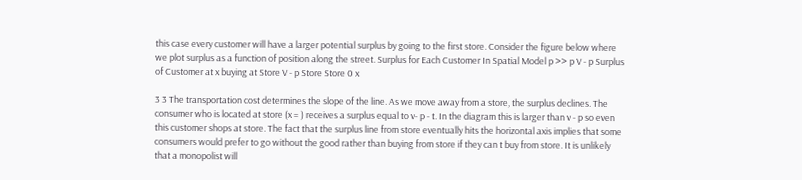this case every customer will have a larger potential surplus by going to the first store. Consider the figure below where we plot surplus as a function of position along the street. Surplus for Each Customer In Spatial Model p >> p V - p Surplus of Customer at x buying at Store V - p Store Store 0 x

3 3 The transportation cost determines the slope of the line. As we move away from a store, the surplus declines. The consumer who is located at store (x = ) receives a surplus equal to v- p - t. In the diagram this is larger than v - p so even this customer shops at store. The fact that the surplus line from store eventually hits the horizontal axis implies that some consumers would prefer to go without the good rather than buying from store if they can t buy from store. It is unlikely that a monopolist will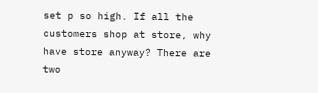set p so high. If all the customers shop at store, why have store anyway? There are two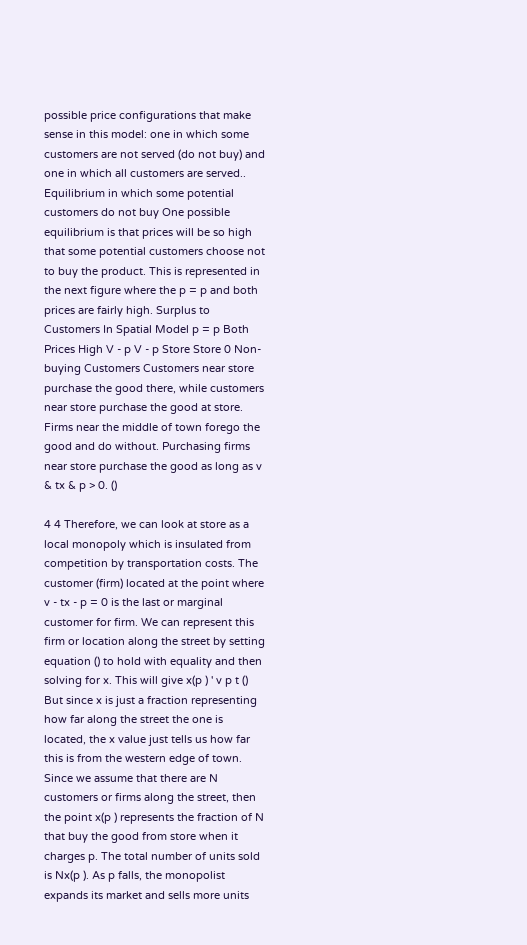possible price configurations that make sense in this model: one in which some customers are not served (do not buy) and one in which all customers are served.. Equilibrium in which some potential customers do not buy One possible equilibrium is that prices will be so high that some potential customers choose not to buy the product. This is represented in the next figure where the p = p and both prices are fairly high. Surplus to Customers In Spatial Model p = p Both Prices High V - p V - p Store Store 0 Non-buying Customers Customers near store purchase the good there, while customers near store purchase the good at store. Firms near the middle of town forego the good and do without. Purchasing firms near store purchase the good as long as v & tx & p > 0. ()

4 4 Therefore, we can look at store as a local monopoly which is insulated from competition by transportation costs. The customer (firm) located at the point where v - tx - p = 0 is the last or marginal customer for firm. We can represent this firm or location along the street by setting equation () to hold with equality and then solving for x. This will give x(p ) ' v p t () But since x is just a fraction representing how far along the street the one is located, the x value just tells us how far this is from the western edge of town. Since we assume that there are N customers or firms along the street, then the point x(p ) represents the fraction of N that buy the good from store when it charges p. The total number of units sold is Nx(p ). As p falls, the monopolist expands its market and sells more units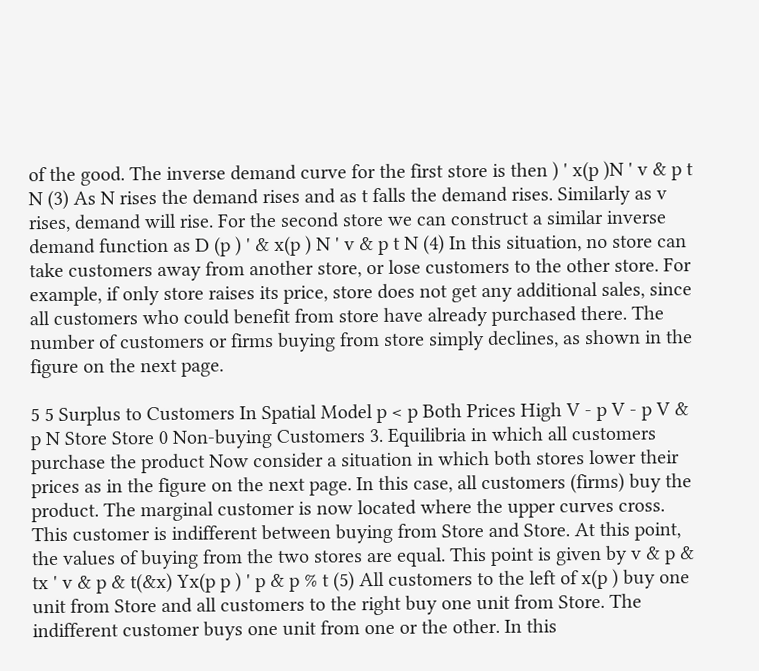of the good. The inverse demand curve for the first store is then ) ' x(p )N ' v & p t N (3) As N rises the demand rises and as t falls the demand rises. Similarly as v rises, demand will rise. For the second store we can construct a similar inverse demand function as D (p ) ' & x(p ) N ' v & p t N (4) In this situation, no store can take customers away from another store, or lose customers to the other store. For example, if only store raises its price, store does not get any additional sales, since all customers who could benefit from store have already purchased there. The number of customers or firms buying from store simply declines, as shown in the figure on the next page.

5 5 Surplus to Customers In Spatial Model p < p Both Prices High V - p V - p V & p N Store Store 0 Non-buying Customers 3. Equilibria in which all customers purchase the product Now consider a situation in which both stores lower their prices as in the figure on the next page. In this case, all customers (firms) buy the product. The marginal customer is now located where the upper curves cross. This customer is indifferent between buying from Store and Store. At this point, the values of buying from the two stores are equal. This point is given by v & p & tx ' v & p & t(&x) Yx(p p ) ' p & p % t (5) All customers to the left of x(p ) buy one unit from Store and all customers to the right buy one unit from Store. The indifferent customer buys one unit from one or the other. In this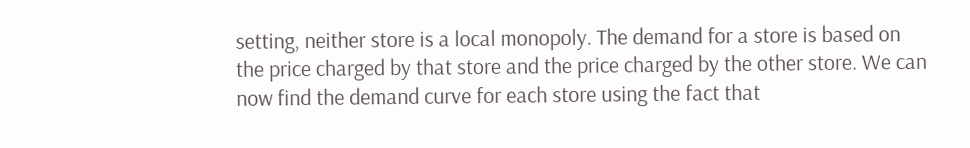setting, neither store is a local monopoly. The demand for a store is based on the price charged by that store and the price charged by the other store. We can now find the demand curve for each store using the fact that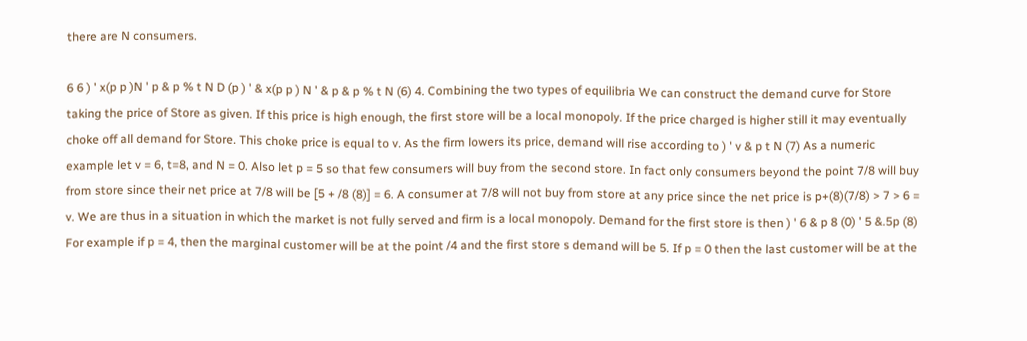there are N consumers.

6 6 ) ' x(p p )N ' p & p % t N D (p ) ' & x(p p ) N ' & p & p % t N (6) 4. Combining the two types of equilibria We can construct the demand curve for Store taking the price of Store as given. If this price is high enough, the first store will be a local monopoly. If the price charged is higher still it may eventually choke off all demand for Store. This choke price is equal to v. As the firm lowers its price, demand will rise according to ) ' v & p t N (7) As a numeric example let v = 6, t=8, and N = 0. Also let p = 5 so that few consumers will buy from the second store. In fact only consumers beyond the point 7/8 will buy from store since their net price at 7/8 will be [5 + /8 (8)] = 6. A consumer at 7/8 will not buy from store at any price since the net price is p+(8)(7/8) > 7 > 6 = v. We are thus in a situation in which the market is not fully served and firm is a local monopoly. Demand for the first store is then ) ' 6 & p 8 (0) ' 5 &.5p (8) For example if p = 4, then the marginal customer will be at the point /4 and the first store s demand will be 5. If p = 0 then the last customer will be at the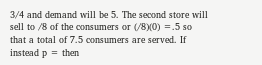3/4 and demand will be 5. The second store will sell to /8 of the consumers or (/8)(0) =.5 so that a total of 7.5 consumers are served. If instead p = then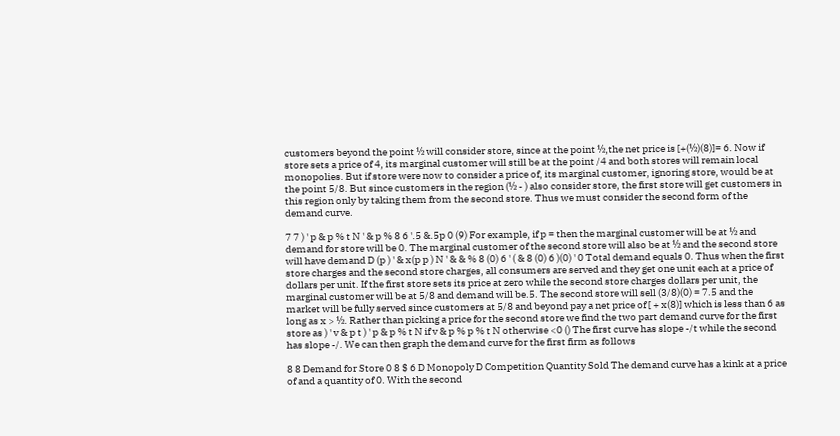customers beyond the point ½ will consider store, since at the point ½,the net price is [+(½)(8)]= 6. Now if store sets a price of 4, its marginal customer will still be at the point /4 and both stores will remain local monopolies. But if store were now to consider a price of, its marginal customer, ignoring store, would be at the point 5/8. But since customers in the region (½ - ) also consider store, the first store will get customers in this region only by taking them from the second store. Thus we must consider the second form of the demand curve.

7 7 ) ' p & p % t N ' & p % 8 6 '.5 &.5p 0 (9) For example, if p = then the marginal customer will be at ½ and demand for store will be 0. The marginal customer of the second store will also be at ½ and the second store will have demand D (p ) ' & x(p p ) N ' & & % 8 (0) 6 ' ( & 8 (0) 6 )(0) ' 0 Total demand equals 0. Thus when the first store charges and the second store charges, all consumers are served and they get one unit each at a price of dollars per unit. If the first store sets its price at zero while the second store charges dollars per unit, the marginal customer will be at 5/8 and demand will be.5. The second store will sell (3/8)(0) = 7.5 and the market will be fully served since customers at 5/8 and beyond pay a net price of [ + x(8)] which is less than 6 as long as x > ½. Rather than picking a price for the second store we find the two part demand curve for the first store as ) ' v & p t ) ' p & p % t N if v & p % p % t N otherwise <0 () The first curve has slope -/t while the second has slope -/. We can then graph the demand curve for the first firm as follows

8 8 Demand for Store 0 8 $ 6 D Monopoly D Competition Quantity Sold The demand curve has a kink at a price of and a quantity of 0. With the second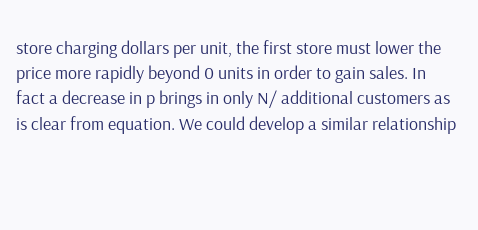store charging dollars per unit, the first store must lower the price more rapidly beyond 0 units in order to gain sales. In fact a decrease in p brings in only N/ additional customers as is clear from equation. We could develop a similar relationship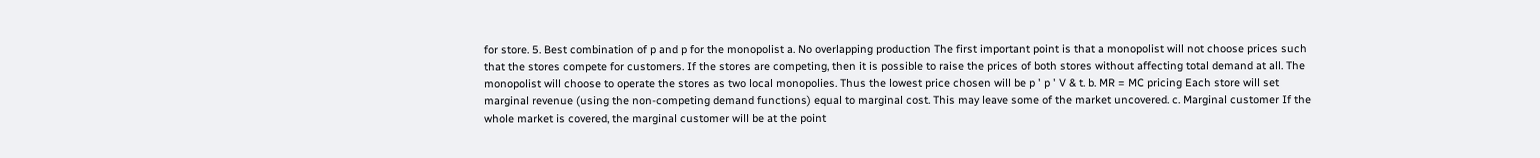for store. 5. Best combination of p and p for the monopolist a. No overlapping production The first important point is that a monopolist will not choose prices such that the stores compete for customers. If the stores are competing, then it is possible to raise the prices of both stores without affecting total demand at all. The monopolist will choose to operate the stores as two local monopolies. Thus the lowest price chosen will be p ' p ' V & t. b. MR = MC pricing Each store will set marginal revenue (using the non-competing demand functions) equal to marginal cost. This may leave some of the market uncovered. c. Marginal customer If the whole market is covered, the marginal customer will be at the point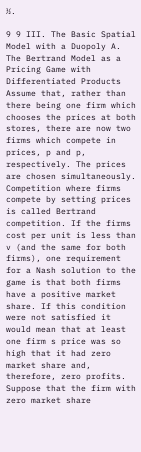½.

9 9 III. The Basic Spatial Model with a Duopoly A. The Bertrand Model as a Pricing Game with Differentiated Products Assume that, rather than there being one firm which chooses the prices at both stores, there are now two firms which compete in prices, p and p, respectively. The prices are chosen simultaneously. Competition where firms compete by setting prices is called Bertrand competition. If the firms cost per unit is less than v (and the same for both firms), one requirement for a Nash solution to the game is that both firms have a positive market share. If this condition were not satisfied it would mean that at least one firm s price was so high that it had zero market share and, therefore, zero profits. Suppose that the firm with zero market share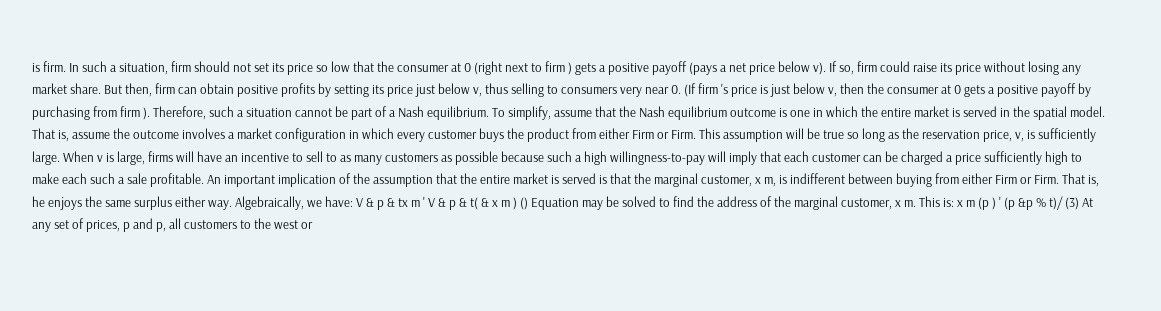is firm. In such a situation, firm should not set its price so low that the consumer at 0 (right next to firm ) gets a positive payoff (pays a net price below v). If so, firm could raise its price without losing any market share. But then, firm can obtain positive profits by setting its price just below v, thus selling to consumers very near 0. (If firm 's price is just below v, then the consumer at 0 gets a positive payoff by purchasing from firm ). Therefore, such a situation cannot be part of a Nash equilibrium. To simplify, assume that the Nash equilibrium outcome is one in which the entire market is served in the spatial model. That is, assume the outcome involves a market configuration in which every customer buys the product from either Firm or Firm. This assumption will be true so long as the reservation price, v, is sufficiently large. When v is large, firms will have an incentive to sell to as many customers as possible because such a high willingness-to-pay will imply that each customer can be charged a price sufficiently high to make each such a sale profitable. An important implication of the assumption that the entire market is served is that the marginal customer, x m, is indifferent between buying from either Firm or Firm. That is, he enjoys the same surplus either way. Algebraically, we have: V & p & tx m ' V & p & t( & x m ) () Equation may be solved to find the address of the marginal customer, x m. This is: x m (p ) ' (p &p % t)/ (3) At any set of prices, p and p, all customers to the west or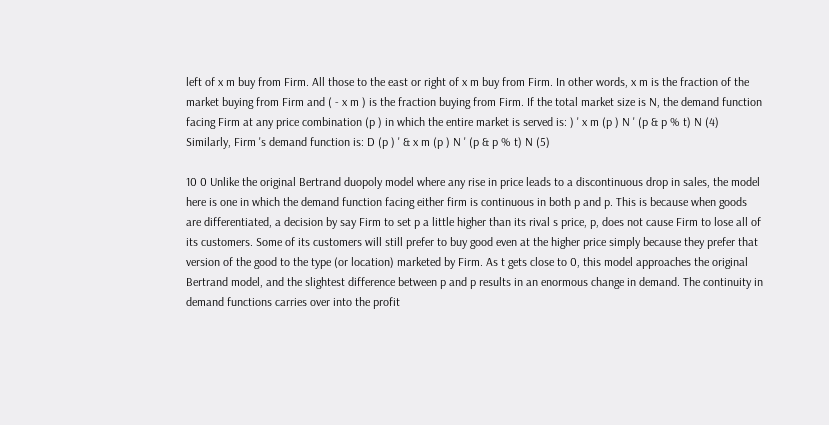left of x m buy from Firm. All those to the east or right of x m buy from Firm. In other words, x m is the fraction of the market buying from Firm and ( - x m ) is the fraction buying from Firm. If the total market size is N, the demand function facing Firm at any price combination (p ) in which the entire market is served is: ) ' x m (p ) N ' (p & p % t) N (4) Similarly, Firm 's demand function is: D (p ) ' & x m (p ) N ' (p & p % t) N (5)

10 0 Unlike the original Bertrand duopoly model where any rise in price leads to a discontinuous drop in sales, the model here is one in which the demand function facing either firm is continuous in both p and p. This is because when goods are differentiated, a decision by say Firm to set p a little higher than its rival s price, p, does not cause Firm to lose all of its customers. Some of its customers will still prefer to buy good even at the higher price simply because they prefer that version of the good to the type (or location) marketed by Firm. As t gets close to 0, this model approaches the original Bertrand model, and the slightest difference between p and p results in an enormous change in demand. The continuity in demand functions carries over into the profit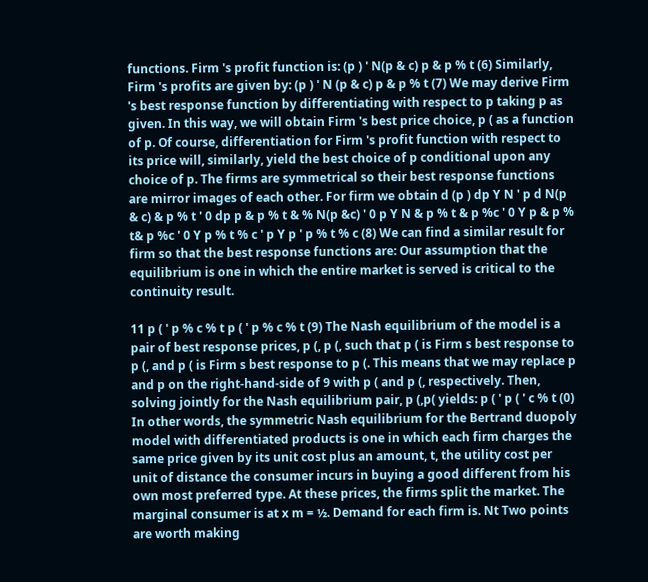functions. Firm 's profit function is: (p ) ' N(p & c) p & p % t (6) Similarly, Firm 's profits are given by: (p ) ' N (p & c) p & p % t (7) We may derive Firm 's best response function by differentiating with respect to p taking p as given. In this way, we will obtain Firm 's best price choice, p ( as a function of p. Of course, differentiation for Firm 's profit function with respect to its price will, similarly, yield the best choice of p conditional upon any choice of p. The firms are symmetrical so their best response functions are mirror images of each other. For firm we obtain d (p ) dp Y N ' p d N(p & c) & p % t ' 0 dp p & p % t & % N(p &c) ' 0 p Y N & p % t & p %c ' 0 Y p & p % t& p %c ' 0 Y p % t % c ' p Y p ' p % t % c (8) We can find a similar result for firm so that the best response functions are: Our assumption that the equilibrium is one in which the entire market is served is critical to the continuity result.

11 p ( ' p % c % t p ( ' p % c % t (9) The Nash equilibrium of the model is a pair of best response prices, p (, p (, such that p ( is Firm s best response to p (, and p ( is Firm s best response to p (. This means that we may replace p and p on the right-hand-side of 9 with p ( and p (, respectively. Then, solving jointly for the Nash equilibrium pair, p (,p( yields: p ( ' p ( ' c % t (0) In other words, the symmetric Nash equilibrium for the Bertrand duopoly model with differentiated products is one in which each firm charges the same price given by its unit cost plus an amount, t, the utility cost per unit of distance the consumer incurs in buying a good different from his own most preferred type. At these prices, the firms split the market. The marginal consumer is at x m = ½. Demand for each firm is. Nt Two points are worth making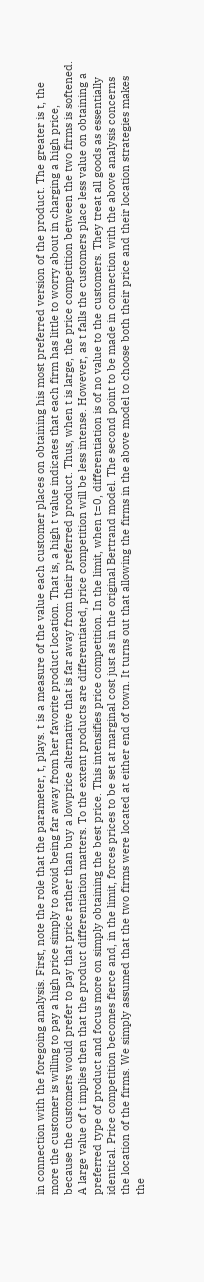in connection with the foregoing analysis. First, note the role that the parameter, t, plays. t is a measure of the value each customer places on obtaining his most preferred version of the product. The greater is t, the more the customer is willing to pay a high price simply to avoid being far away from her favorite product location. That is, a high t value indicates that each firm has little to worry about in charging a high price, because the customers would prefer to pay that price rather than buy a lowprice alternative that is far away from their preferred product. Thus, when t is large, the price competition between the two firms is softened. A large value of t implies then that the product differentiation matters. To the extent products are differentiated, price competition will be less intense. However, as t falls the customers place less value on obtaining a preferred type of product and focus more on simply obtaining the best price. This intensifies price competition. In the limit, when t=0, differentiation is of no value to the customers. They treat all goods as essentially identical. Price competition becomes fierce and, in the limit, forces prices to be set at marginal cost just as in the original Bertrand model. The second point to be made in connection with the above analysis concerns the location of the firms. We simply assumed that the two firms were located at either end of town. It turns out that allowing the firms in the above model to choose both their price and their location strategies makes the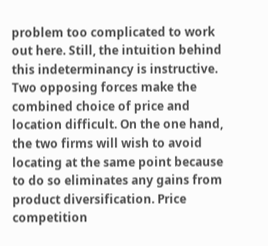problem too complicated to work out here. Still, the intuition behind this indeterminancy is instructive. Two opposing forces make the combined choice of price and location difficult. On the one hand, the two firms will wish to avoid locating at the same point because to do so eliminates any gains from product diversification. Price competition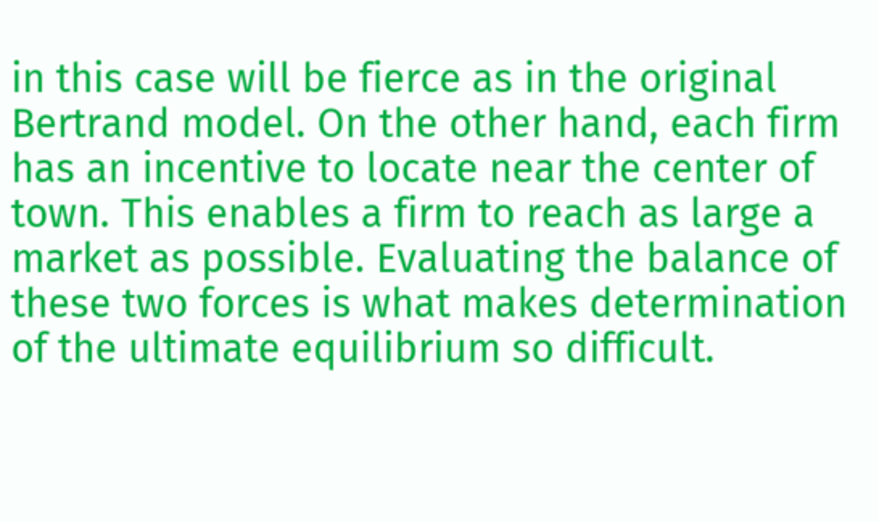in this case will be fierce as in the original Bertrand model. On the other hand, each firm has an incentive to locate near the center of town. This enables a firm to reach as large a market as possible. Evaluating the balance of these two forces is what makes determination of the ultimate equilibrium so difficult.